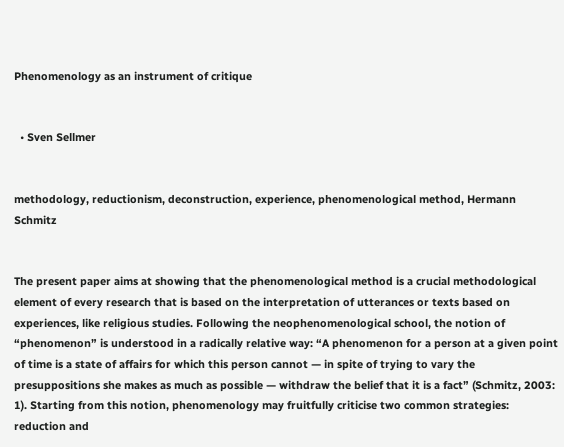Phenomenology as an instrument of critique


  • Sven Sellmer


methodology, reductionism, deconstruction, experience, phenomenological method, Hermann Schmitz


The present paper aims at showing that the phenomenological method is a crucial methodological element of every research that is based on the interpretation of utterances or texts based on experiences, like religious studies. Following the neophenomenological school, the notion of “phenomenon” is understood in a radically relative way: “A phenomenon for a person at a given point of time is a state of affairs for which this person cannot — in spite of trying to vary the presuppositions she makes as much as possible — withdraw the belief that it is a fact” (Schmitz, 2003: 1). Starting from this notion, phenomenology may fruitfully criticise two common strategies: reduction and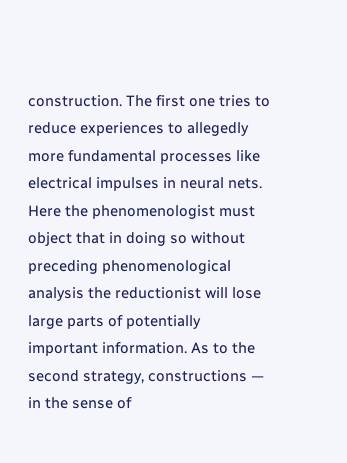construction. The first one tries to reduce experiences to allegedly more fundamental processes like electrical impulses in neural nets. Here the phenomenologist must object that in doing so without preceding phenomenological analysis the reductionist will lose large parts of potentially important information. As to the second strategy, constructions — in the sense of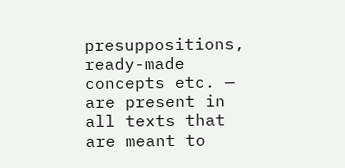presuppositions, ready-made concepts etc. — are present in all texts that are meant to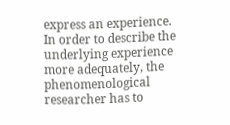express an experience. In order to describe the underlying experience more adequately, the phenomenological researcher has to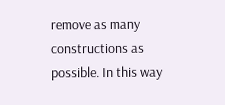remove as many constructions as possible. In this way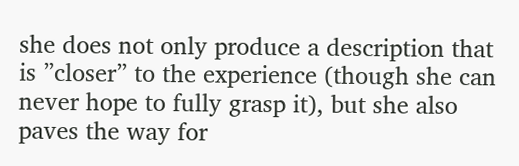she does not only produce a description that is ”closer” to the experience (though she can never hope to fully grasp it), but she also paves the way for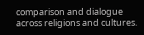comparison and dialogue across religions and cultures.